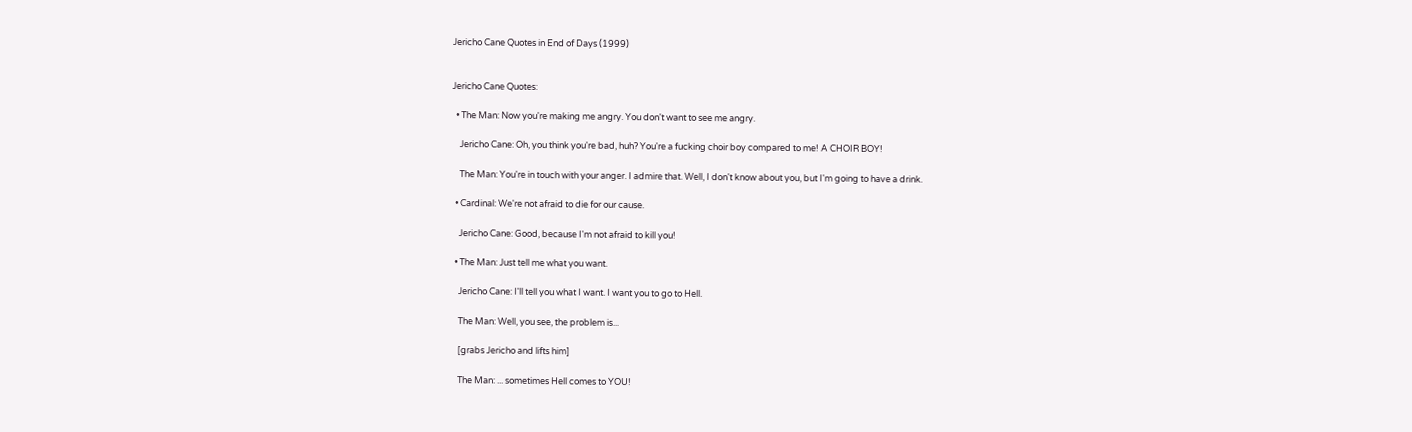Jericho Cane Quotes in End of Days (1999)


Jericho Cane Quotes:

  • The Man: Now you're making me angry. You don't want to see me angry.

    Jericho Cane: Oh, you think you're bad, huh? You're a fucking choir boy compared to me! A CHOIR BOY!

    The Man: You're in touch with your anger. I admire that. Well, I don't know about you, but I'm going to have a drink.

  • Cardinal: We're not afraid to die for our cause.

    Jericho Cane: Good, because I'm not afraid to kill you!

  • The Man: Just tell me what you want.

    Jericho Cane: I'll tell you what I want. I want you to go to Hell.

    The Man: Well, you see, the problem is...

    [grabs Jericho and lifts him]

    The Man: ... sometimes Hell comes to YOU!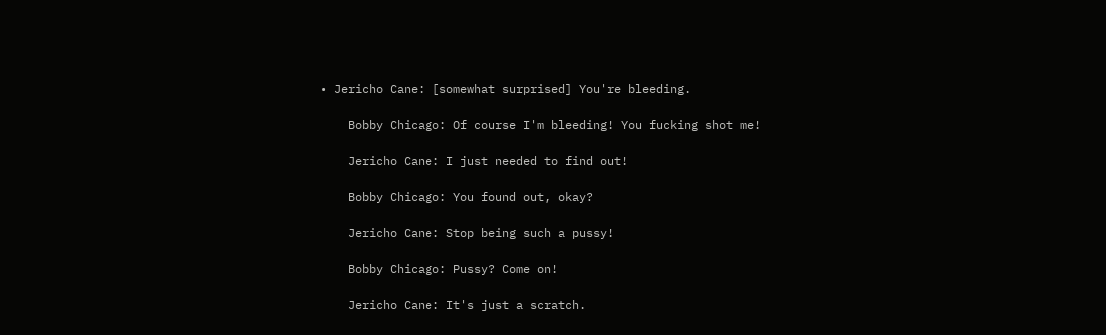• Jericho Cane: [somewhat surprised] You're bleeding.

    Bobby Chicago: Of course I'm bleeding! You fucking shot me!

    Jericho Cane: I just needed to find out!

    Bobby Chicago: You found out, okay?

    Jericho Cane: Stop being such a pussy!

    Bobby Chicago: Pussy? Come on!

    Jericho Cane: It's just a scratch.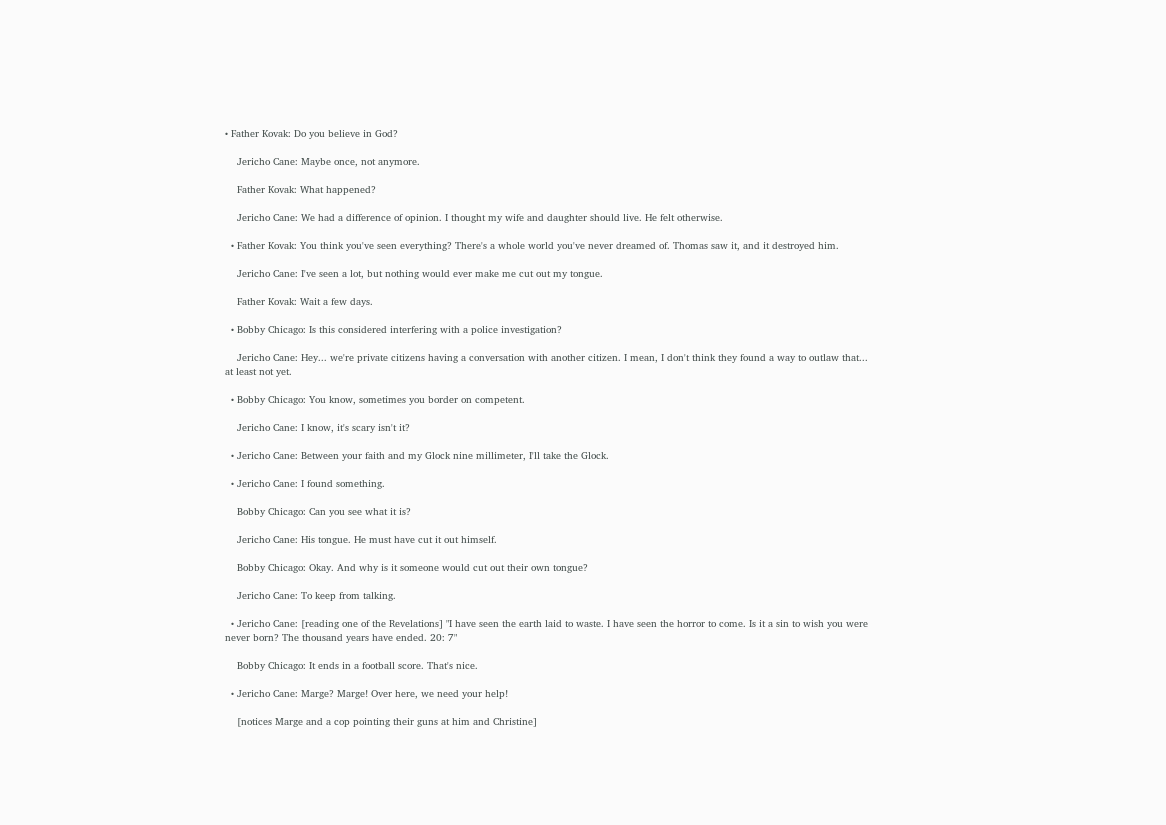• Father Kovak: Do you believe in God?

    Jericho Cane: Maybe once, not anymore.

    Father Kovak: What happened?

    Jericho Cane: We had a difference of opinion. I thought my wife and daughter should live. He felt otherwise.

  • Father Kovak: You think you've seen everything? There's a whole world you've never dreamed of. Thomas saw it, and it destroyed him.

    Jericho Cane: I've seen a lot, but nothing would ever make me cut out my tongue.

    Father Kovak: Wait a few days.

  • Bobby Chicago: Is this considered interfering with a police investigation?

    Jericho Cane: Hey... we're private citizens having a conversation with another citizen. I mean, I don't think they found a way to outlaw that... at least not yet.

  • Bobby Chicago: You know, sometimes you border on competent.

    Jericho Cane: I know, it's scary isn't it?

  • Jericho Cane: Between your faith and my Glock nine millimeter, I'll take the Glock.

  • Jericho Cane: I found something.

    Bobby Chicago: Can you see what it is?

    Jericho Cane: His tongue. He must have cut it out himself.

    Bobby Chicago: Okay. And why is it someone would cut out their own tongue?

    Jericho Cane: To keep from talking.

  • Jericho Cane: [reading one of the Revelations] "I have seen the earth laid to waste. I have seen the horror to come. Is it a sin to wish you were never born? The thousand years have ended. 20: 7"

    Bobby Chicago: It ends in a football score. That's nice.

  • Jericho Cane: Marge? Marge! Over here, we need your help!

    [notices Marge and a cop pointing their guns at him and Christine]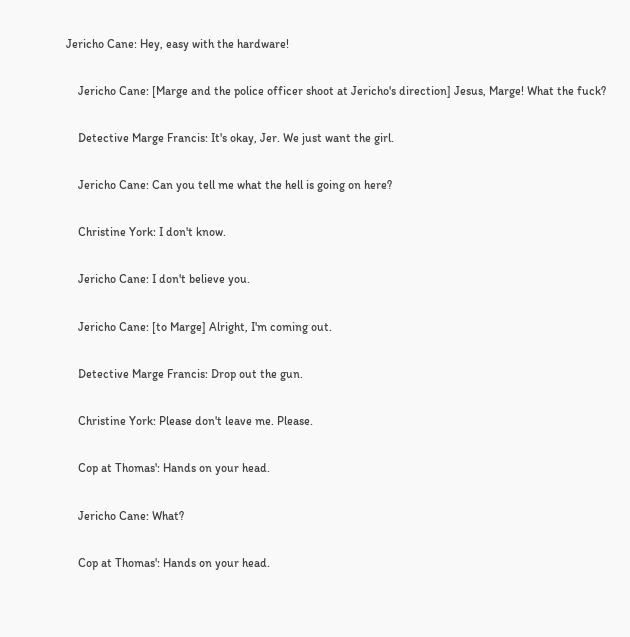Jericho Cane: Hey, easy with the hardware!

    Jericho Cane: [Marge and the police officer shoot at Jericho's direction] Jesus, Marge! What the fuck?

    Detective Marge Francis: It's okay, Jer. We just want the girl.

    Jericho Cane: Can you tell me what the hell is going on here?

    Christine York: I don't know.

    Jericho Cane: I don't believe you.

    Jericho Cane: [to Marge] Alright, I'm coming out.

    Detective Marge Francis: Drop out the gun.

    Christine York: Please don't leave me. Please.

    Cop at Thomas': Hands on your head.

    Jericho Cane: What?

    Cop at Thomas': Hands on your head.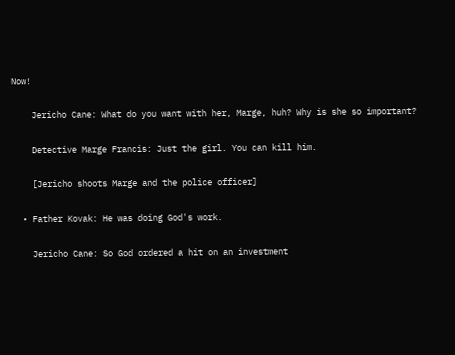Now!

    Jericho Cane: What do you want with her, Marge, huh? Why is she so important?

    Detective Marge Francis: Just the girl. You can kill him.

    [Jericho shoots Marge and the police officer]

  • Father Kovak: He was doing God's work.

    Jericho Cane: So God ordered a hit on an investment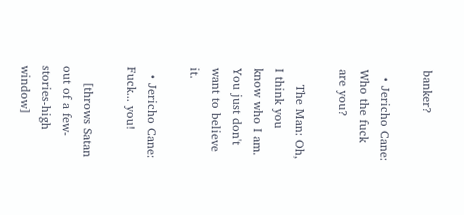banker?

  • Jericho Cane: Who the fuck are you?

    The Man: Oh, I think you know who I am. You just don't want to believe it.

  • Jericho Cane: Fuck... you!

    [throws Satan out of a few-stories-high window]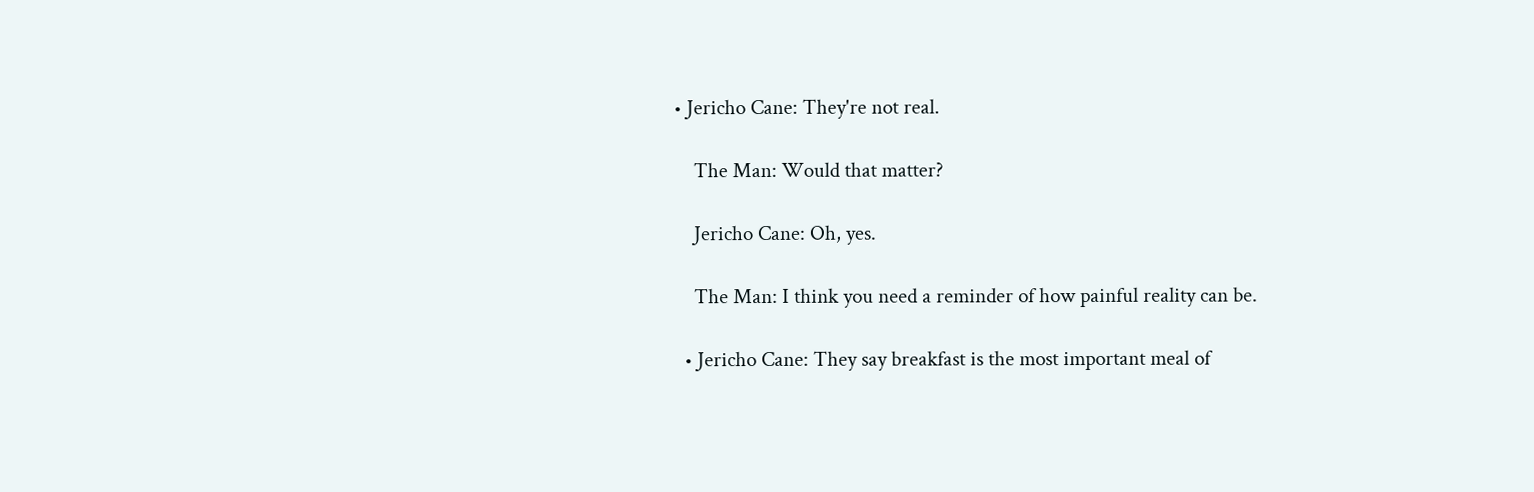• Jericho Cane: They're not real.

    The Man: Would that matter?

    Jericho Cane: Oh, yes.

    The Man: I think you need a reminder of how painful reality can be.

  • Jericho Cane: They say breakfast is the most important meal of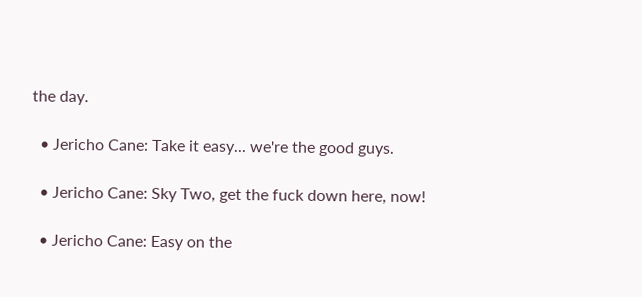the day.

  • Jericho Cane: Take it easy... we're the good guys.

  • Jericho Cane: Sky Two, get the fuck down here, now!

  • Jericho Cane: Easy on the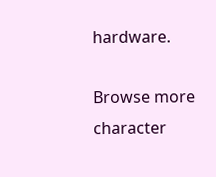hardware.

Browse more character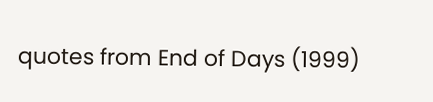quotes from End of Days (1999)